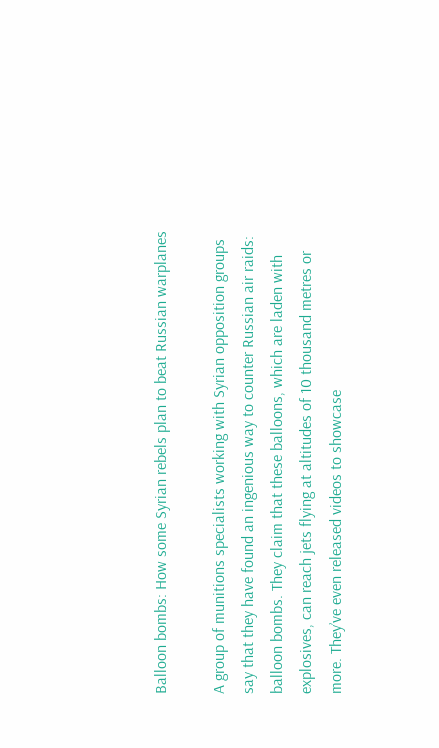Balloon bombs: How some Syrian rebels plan to beat Russian warplanes

A group of munitions specialists working with Syrian opposition groups say that they have found an ingenious way to counter Russian air raids: balloon bombs. They claim that these balloons, which are laden with explosives, can reach jets flying at altitudes of 10 thousand metres or more. They’ve even released videos to showcase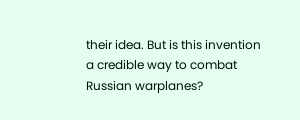their idea. But is this invention a credible way to combat Russian warplanes?